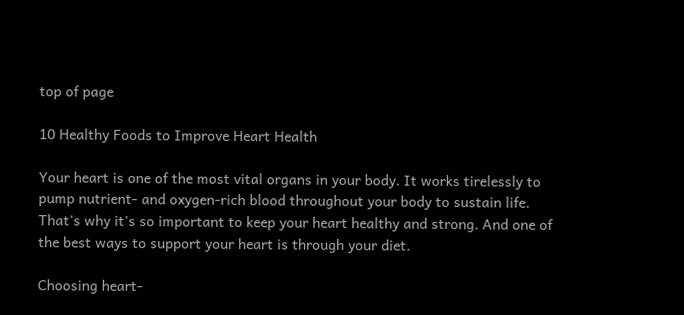top of page

10 Healthy Foods to Improve Heart Health

Your heart is one of the most vital organs in your body. It works tirelessly to pump nutrient- and oxygen-rich blood throughout your body to sustain life. That's why it's so important to keep your heart healthy and strong. And one of the best ways to support your heart is through your diet.

Choosing heart-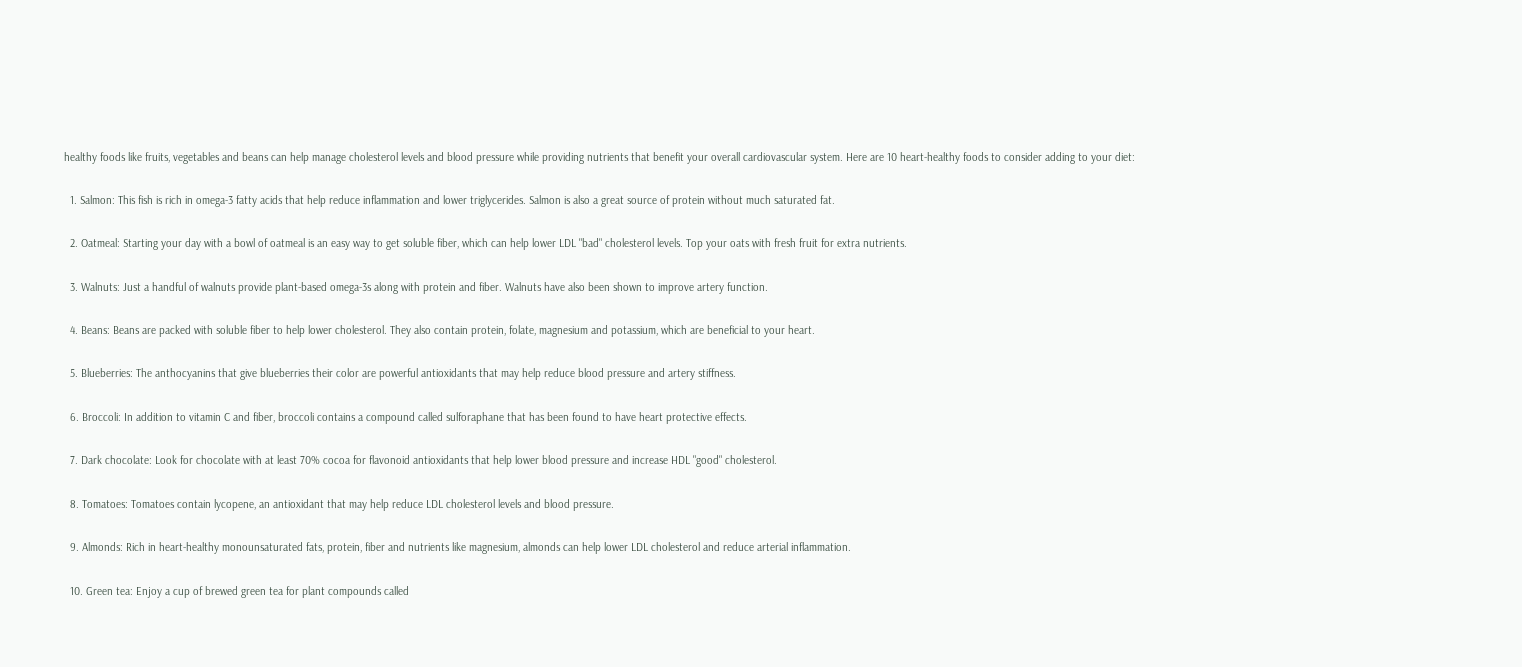healthy foods like fruits, vegetables and beans can help manage cholesterol levels and blood pressure while providing nutrients that benefit your overall cardiovascular system. Here are 10 heart-healthy foods to consider adding to your diet:

  1. Salmon: This fish is rich in omega-3 fatty acids that help reduce inflammation and lower triglycerides. Salmon is also a great source of protein without much saturated fat.

  2. Oatmeal: Starting your day with a bowl of oatmeal is an easy way to get soluble fiber, which can help lower LDL "bad" cholesterol levels. Top your oats with fresh fruit for extra nutrients.

  3. Walnuts: Just a handful of walnuts provide plant-based omega-3s along with protein and fiber. Walnuts have also been shown to improve artery function.

  4. Beans: Beans are packed with soluble fiber to help lower cholesterol. They also contain protein, folate, magnesium and potassium, which are beneficial to your heart.

  5. Blueberries: The anthocyanins that give blueberries their color are powerful antioxidants that may help reduce blood pressure and artery stiffness.

  6. Broccoli: In addition to vitamin C and fiber, broccoli contains a compound called sulforaphane that has been found to have heart protective effects.

  7. Dark chocolate: Look for chocolate with at least 70% cocoa for flavonoid antioxidants that help lower blood pressure and increase HDL "good" cholesterol.

  8. Tomatoes: Tomatoes contain lycopene, an antioxidant that may help reduce LDL cholesterol levels and blood pressure.

  9. Almonds: Rich in heart-healthy monounsaturated fats, protein, fiber and nutrients like magnesium, almonds can help lower LDL cholesterol and reduce arterial inflammation.

  10. Green tea: Enjoy a cup of brewed green tea for plant compounds called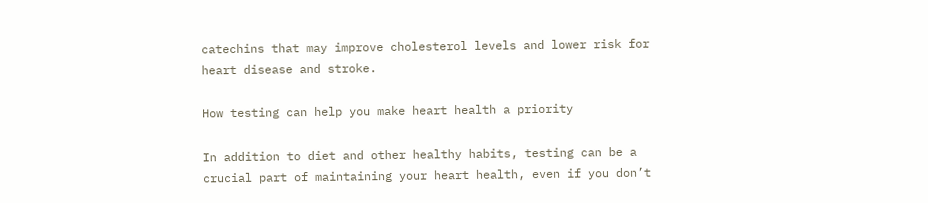catechins that may improve cholesterol levels and lower risk for heart disease and stroke.

How testing can help you make heart health a priority

In addition to diet and other healthy habits, testing can be a crucial part of maintaining your heart health, even if you don’t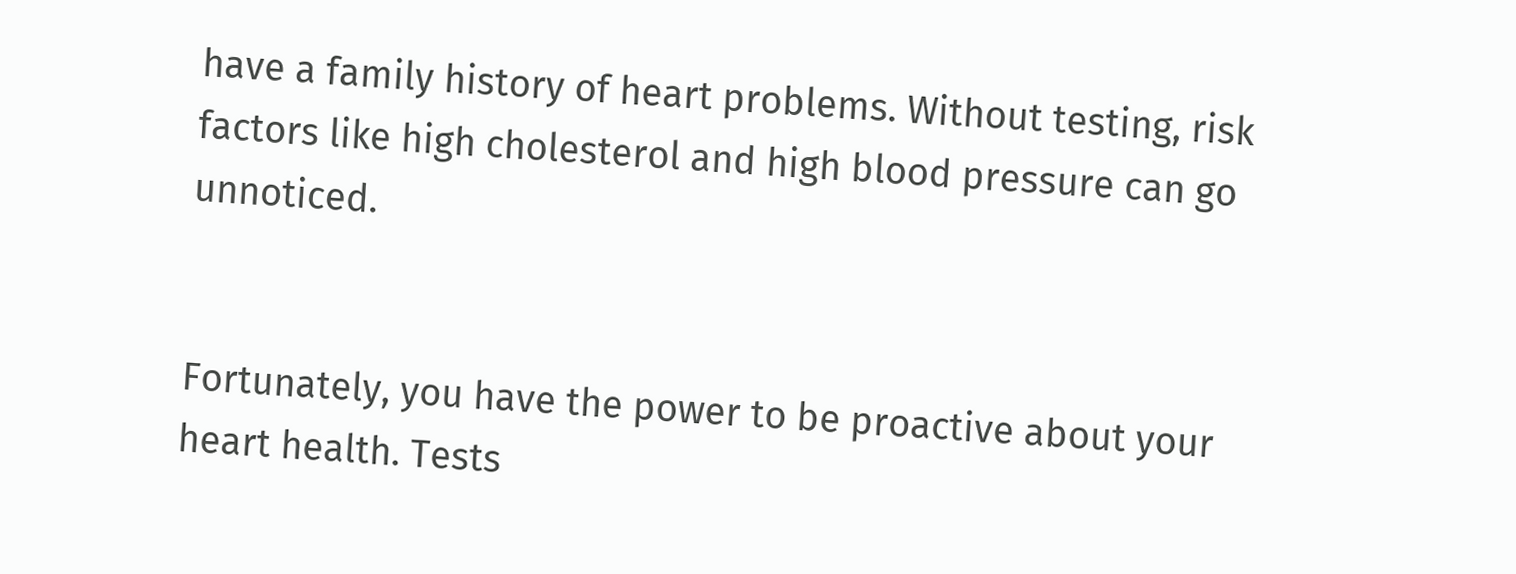have a family history of heart problems. Without testing, risk factors like high cholesterol and high blood pressure can go unnoticed.


Fortunately, you have the power to be proactive about your heart health. Tests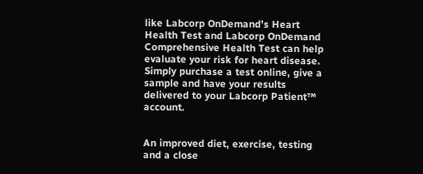like Labcorp OnDemand’s Heart Health Test and Labcorp OnDemand Comprehensive Health Test can help evaluate your risk for heart disease. Simply purchase a test online, give a sample and have your results delivered to your Labcorp Patient™ account.


An improved diet, exercise, testing and a close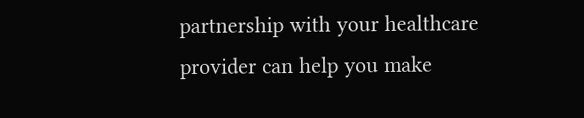partnership with your healthcare provider can help you make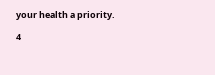your health a priority.

4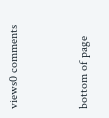views0 comments


bottom of page